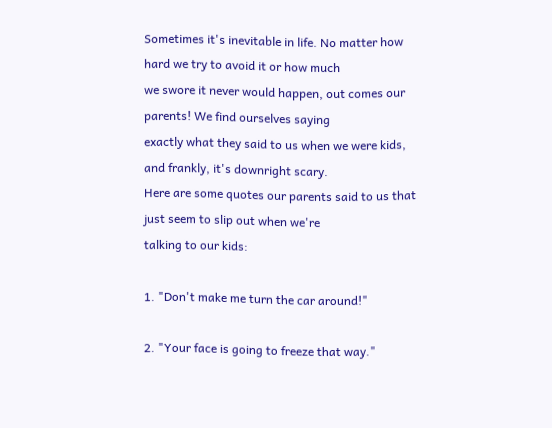Sometimes it's inevitable in life. No matter how hard we try to avoid it or how much
we swore it never would happen, out comes our parents! We find ourselves saying
exactly what they said to us when we were kids, and frankly, it's downright scary.
Here are some quotes our parents said to us that just seem to slip out when we're
talking to our kids:

1. "Don't make me turn the car around!"

2. "Your face is going to freeze that way."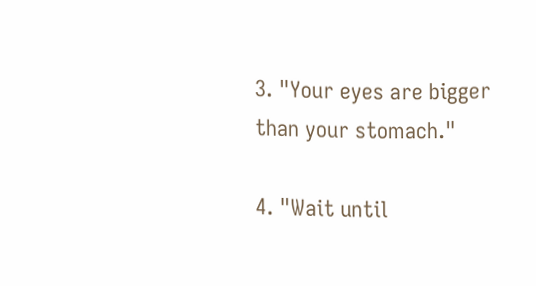3. "Your eyes are bigger than your stomach."

4. "Wait until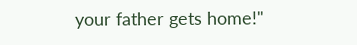your father gets home!"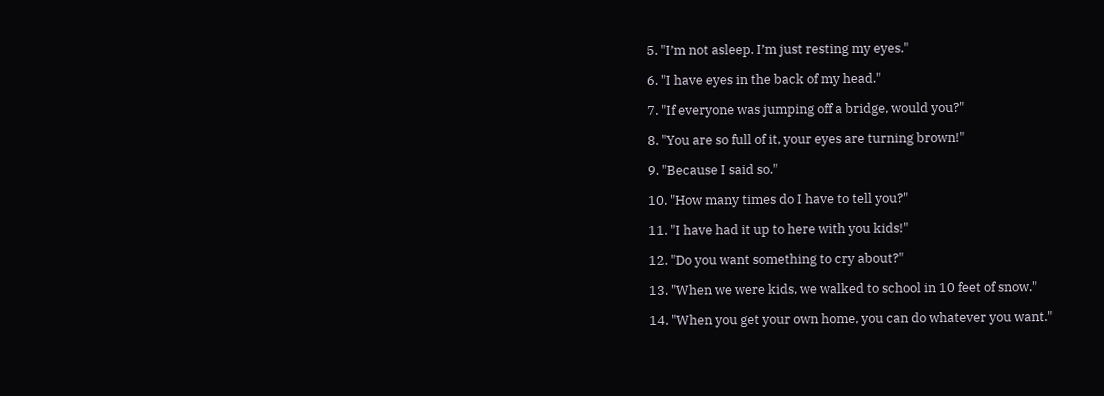5. "I’m not asleep. I’m just resting my eyes."

6. "I have eyes in the back of my head."

7. "If everyone was jumping off a bridge, would you?"

8. "You are so full of it, your eyes are turning brown!"

9. "Because I said so."

10. "How many times do I have to tell you?"

11. "I have had it up to here with you kids!"

12. "Do you want something to cry about?"

13. "When we were kids, we walked to school in 10 feet of snow."

14. "When you get your own home, you can do whatever you want."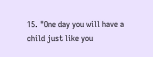15. "One day you will have a child just like you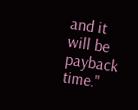and it will be payback time."